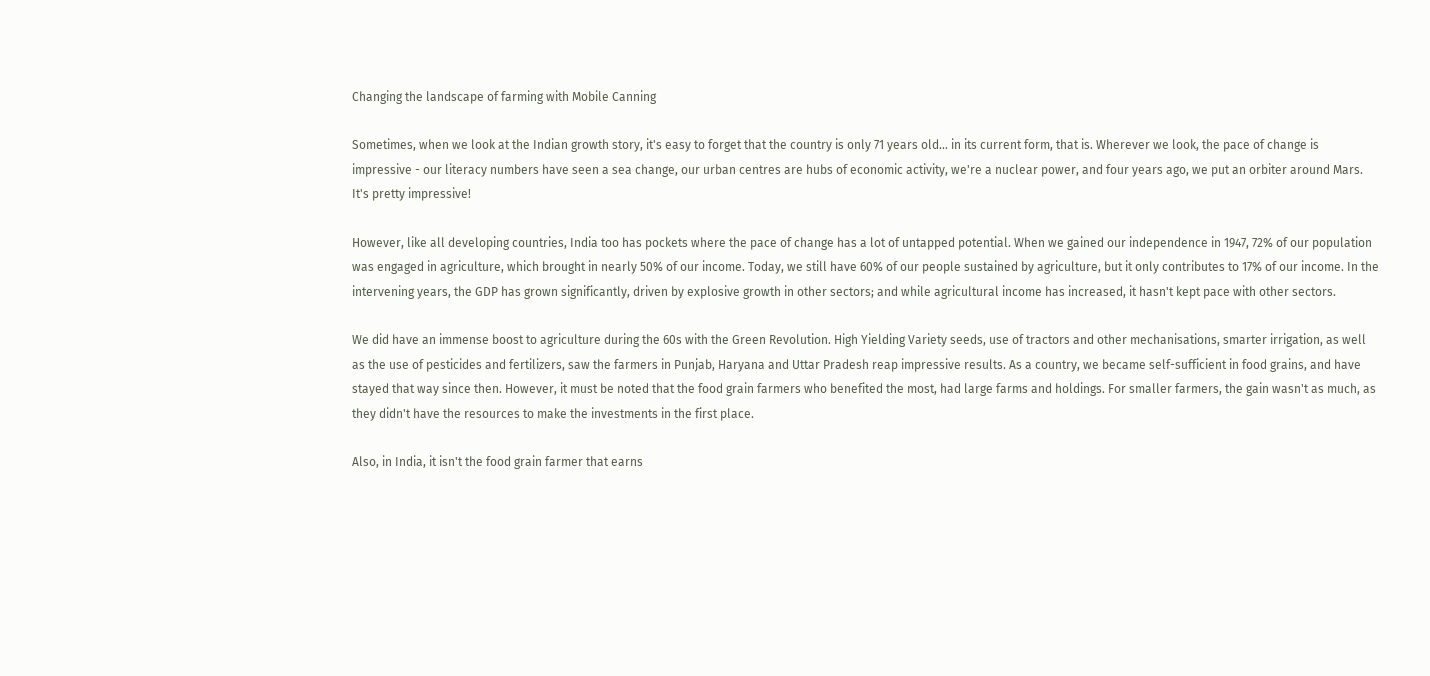Changing the landscape of farming with Mobile Canning

Sometimes, when we look at the Indian growth story, it's easy to forget that the country is only 71 years old... in its current form, that is. Wherever we look, the pace of change is impressive - our literacy numbers have seen a sea change, our urban centres are hubs of economic activity, we're a nuclear power, and four years ago, we put an orbiter around Mars. It's pretty impressive!

However, like all developing countries, India too has pockets where the pace of change has a lot of untapped potential. When we gained our independence in 1947, 72% of our population was engaged in agriculture, which brought in nearly 50% of our income. Today, we still have 60% of our people sustained by agriculture, but it only contributes to 17% of our income. In the intervening years, the GDP has grown significantly, driven by explosive growth in other sectors; and while agricultural income has increased, it hasn't kept pace with other sectors.

We did have an immense boost to agriculture during the 60s with the Green Revolution. High Yielding Variety seeds, use of tractors and other mechanisations, smarter irrigation, as well as the use of pesticides and fertilizers, saw the farmers in Punjab, Haryana and Uttar Pradesh reap impressive results. As a country, we became self-sufficient in food grains, and have stayed that way since then. However, it must be noted that the food grain farmers who benefited the most, had large farms and holdings. For smaller farmers, the gain wasn't as much, as they didn't have the resources to make the investments in the first place.

Also, in India, it isn't the food grain farmer that earns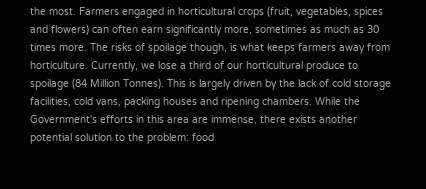the most. Farmers engaged in horticultural crops (fruit, vegetables, spices and flowers) can often earn significantly more, sometimes as much as 30 times more. The risks of spoilage though, is what keeps farmers away from horticulture. Currently, we lose a third of our horticultural produce to spoilage (84 Million Tonnes). This is largely driven by the lack of cold storage facilities, cold vans, packing houses and ripening chambers. While the Government's efforts in this area are immense, there exists another potential solution to the problem: food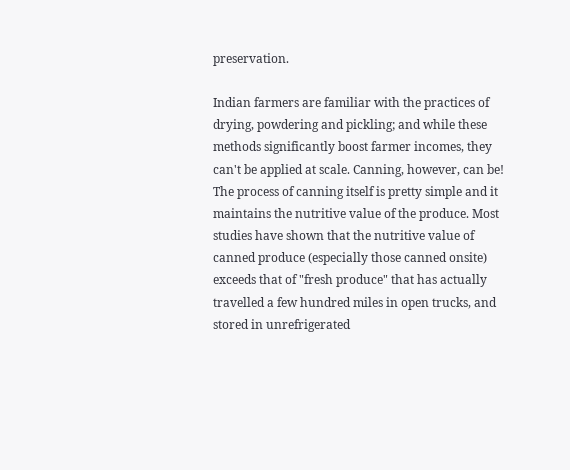preservation.

Indian farmers are familiar with the practices of drying, powdering and pickling; and while these methods significantly boost farmer incomes, they can't be applied at scale. Canning, however, can be! The process of canning itself is pretty simple and it maintains the nutritive value of the produce. Most studies have shown that the nutritive value of canned produce (especially those canned onsite) exceeds that of "fresh produce" that has actually travelled a few hundred miles in open trucks, and stored in unrefrigerated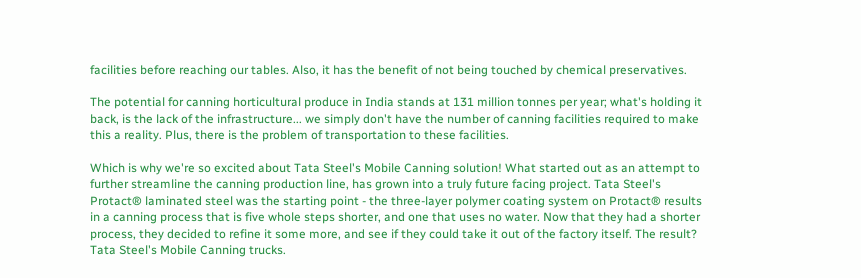facilities before reaching our tables. Also, it has the benefit of not being touched by chemical preservatives.

The potential for canning horticultural produce in India stands at 131 million tonnes per year; what's holding it back, is the lack of the infrastructure... we simply don't have the number of canning facilities required to make this a reality. Plus, there is the problem of transportation to these facilities.

Which is why we're so excited about Tata Steel's Mobile Canning solution! What started out as an attempt to further streamline the canning production line, has grown into a truly future facing project. Tata Steel's Protact® laminated steel was the starting point - the three-layer polymer coating system on Protact® results in a canning process that is five whole steps shorter, and one that uses no water. Now that they had a shorter process, they decided to refine it some more, and see if they could take it out of the factory itself. The result? Tata Steel's Mobile Canning trucks.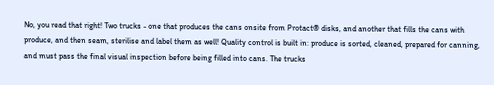No, you read that right! Two trucks - one that produces the cans onsite from Protact® disks, and another that fills the cans with produce, and then seam, sterilise and label them as well! Quality control is built in: produce is sorted, cleaned, prepared for canning, and must pass the final visual inspection before being filled into cans. The trucks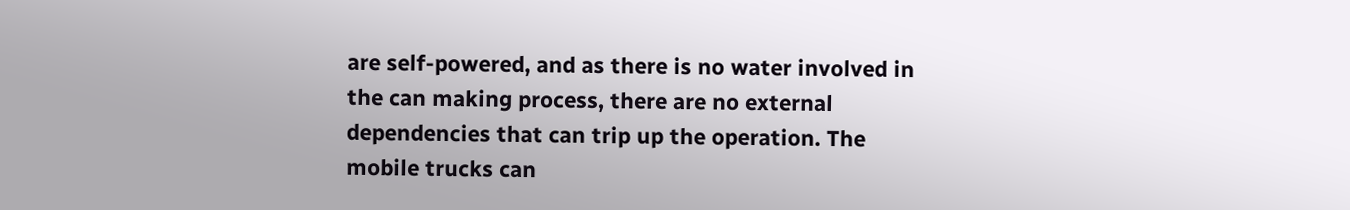are self-powered, and as there is no water involved in the can making process, there are no external dependencies that can trip up the operation. The mobile trucks can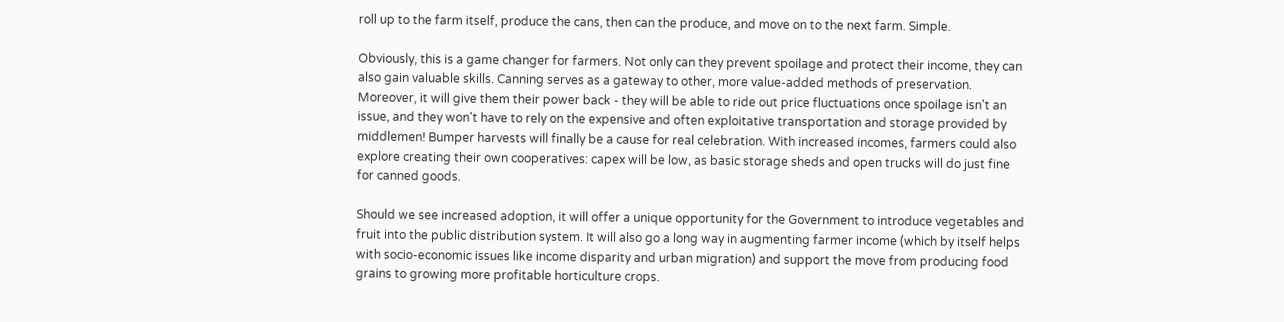roll up to the farm itself, produce the cans, then can the produce, and move on to the next farm. Simple.

Obviously, this is a game changer for farmers. Not only can they prevent spoilage and protect their income, they can also gain valuable skills. Canning serves as a gateway to other, more value-added methods of preservation. Moreover, it will give them their power back - they will be able to ride out price fluctuations once spoilage isn't an issue, and they won't have to rely on the expensive and often exploitative transportation and storage provided by middlemen! Bumper harvests will finally be a cause for real celebration. With increased incomes, farmers could also explore creating their own cooperatives: capex will be low, as basic storage sheds and open trucks will do just fine for canned goods.

Should we see increased adoption, it will offer a unique opportunity for the Government to introduce vegetables and fruit into the public distribution system. It will also go a long way in augmenting farmer income (which by itself helps with socio-economic issues like income disparity and urban migration) and support the move from producing food grains to growing more profitable horticulture crops.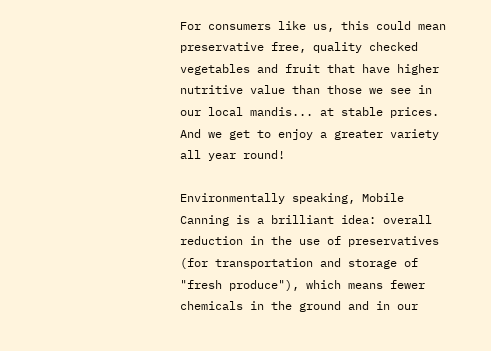For consumers like us, this could mean preservative free, quality checked vegetables and fruit that have higher nutritive value than those we see in our local mandis... at stable prices. And we get to enjoy a greater variety all year round!

Environmentally speaking, Mobile Canning is a brilliant idea: overall reduction in the use of preservatives (for transportation and storage of "fresh produce"), which means fewer chemicals in the ground and in our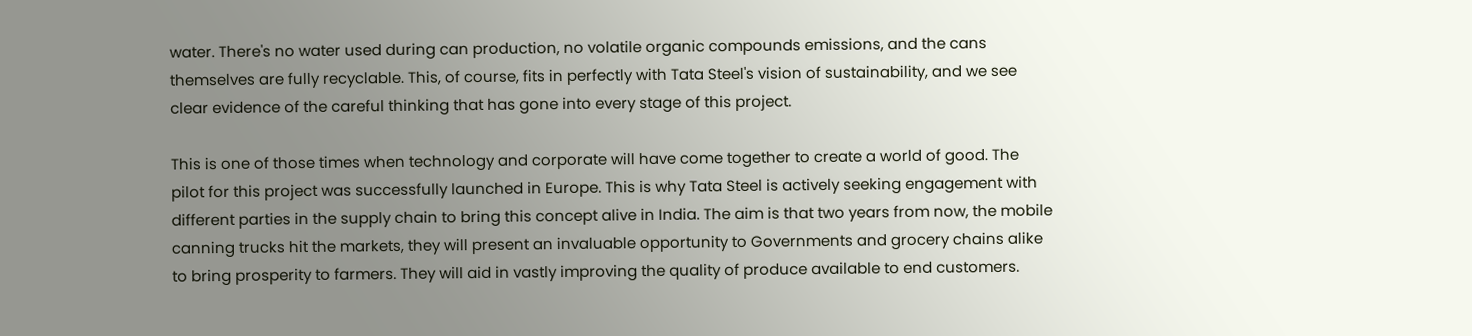water. There's no water used during can production, no volatile organic compounds emissions, and the cans themselves are fully recyclable. This, of course, fits in perfectly with Tata Steel's vision of sustainability, and we see clear evidence of the careful thinking that has gone into every stage of this project.

This is one of those times when technology and corporate will have come together to create a world of good. The pilot for this project was successfully launched in Europe. This is why Tata Steel is actively seeking engagement with different parties in the supply chain to bring this concept alive in India. The aim is that two years from now, the mobile canning trucks hit the markets, they will present an invaluable opportunity to Governments and grocery chains alike to bring prosperity to farmers. They will aid in vastly improving the quality of produce available to end customers.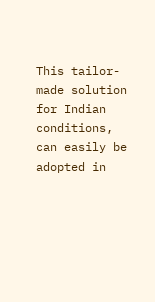This tailor-made solution for Indian conditions, can easily be adopted in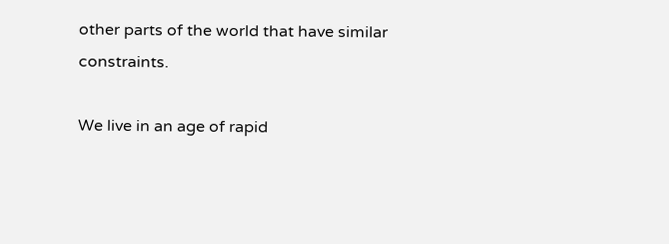other parts of the world that have similar constraints.

We live in an age of rapid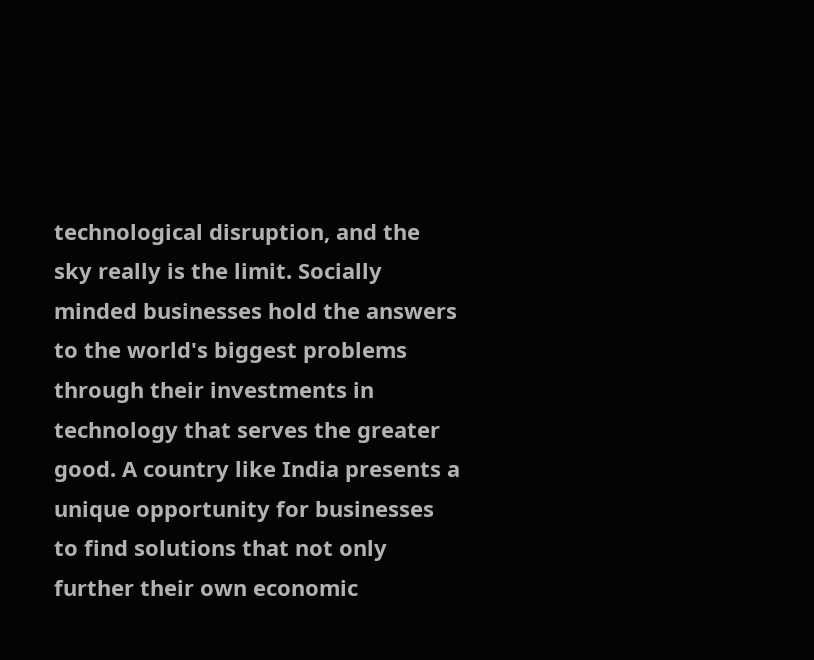technological disruption, and the sky really is the limit. Socially minded businesses hold the answers to the world's biggest problems through their investments in technology that serves the greater good. A country like India presents a unique opportunity for businesses to find solutions that not only further their own economic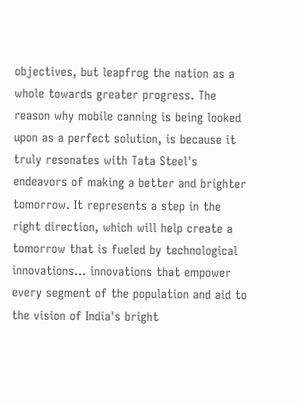objectives, but leapfrog the nation as a whole towards greater progress. The reason why mobile canning is being looked upon as a perfect solution, is because it truly resonates with Tata Steel's endeavors of making a better and brighter tomorrow. It represents a step in the right direction, which will help create a tomorrow that is fueled by technological innovations... innovations that empower every segment of the population and aid to the vision of India's bright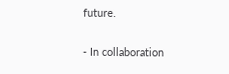future.

- In collaboration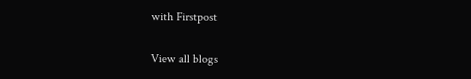with Firstpost

View all blogs